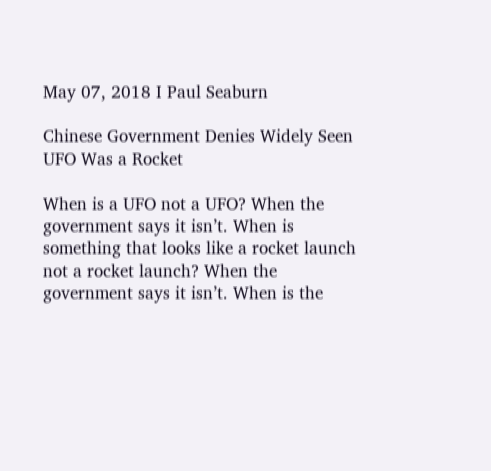May 07, 2018 I Paul Seaburn

Chinese Government Denies Widely Seen UFO Was a Rocket

When is a UFO not a UFO? When the government says it isn’t. When is something that looks like a rocket launch not a rocket launch? When the government says it isn’t. When is the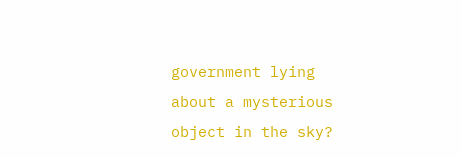government lying about a mysterious object in the sky?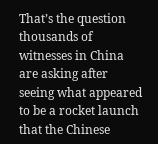That’s the question thousands of witnesses in China are asking after seeing what appeared to be a rocket launch that the Chinese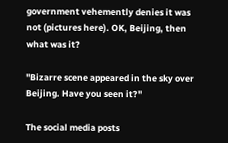government vehemently denies it was not (pictures here). OK, Beijing, then what was it?

"Bizarre scene appeared in the sky over Beijing. Have you seen it?"

The social media posts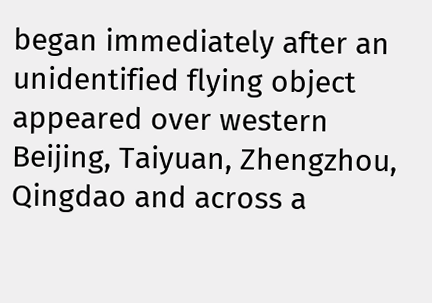began immediately after an unidentified flying object appeared over western Beijing, Taiyuan, Zhengzhou, Qingdao and across a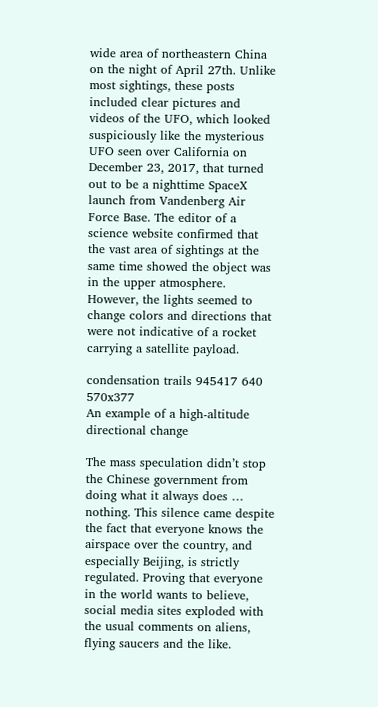wide area of northeastern China on the night of April 27th. Unlike most sightings, these posts included clear pictures and videos of the UFO, which looked suspiciously like the mysterious UFO seen over California on December 23, 2017, that turned out to be a nighttime SpaceX launch from Vandenberg Air Force Base. The editor of a science website confirmed that the vast area of sightings at the same time showed the object was in the upper atmosphere. However, the lights seemed to change colors and directions that were not indicative of a rocket carrying a satellite payload.

condensation trails 945417 640 570x377
An example of a high-altitude directional change

The mass speculation didn’t stop the Chinese government from doing what it always does … nothing. This silence came despite the fact that everyone knows the airspace over the country, and especially Beijing, is strictly regulated. Proving that everyone in the world wants to believe, social media sites exploded with the usual comments on aliens, flying saucers and the like.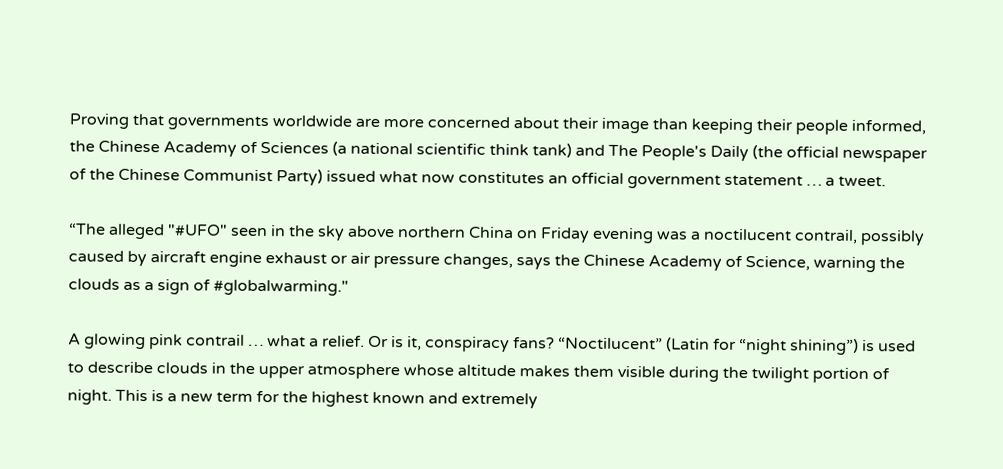Proving that governments worldwide are more concerned about their image than keeping their people informed, the Chinese Academy of Sciences (a national scientific think tank) and The People's Daily (the official newspaper of the Chinese Communist Party) issued what now constitutes an official government statement … a tweet.

“The alleged "#UFO" seen in the sky above northern China on Friday evening was a noctilucent contrail, possibly caused by aircraft engine exhaust or air pressure changes, says the Chinese Academy of Science, warning the clouds as a sign of #globalwarming."

A glowing pink contrail … what a relief. Or is it, conspiracy fans? “Noctilucent” (Latin for “night shining”) is used to describe clouds in the upper atmosphere whose altitude makes them visible during the twilight portion of night. This is a new term for the highest known and extremely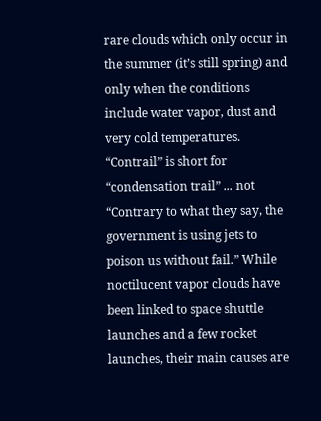rare clouds which only occur in the summer (it’s still spring) and only when the conditions include water vapor, dust and very cold temperatures. “Contrail” is short for “condensation trail” ... not “Contrary to what they say, the government is using jets to poison us without fail.” While noctilucent vapor clouds have been linked to space shuttle launches and a few rocket launches, their main causes are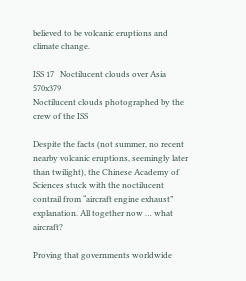believed to be volcanic eruptions and climate change.

ISS 17   Noctilucent clouds over Asia 570x379
Noctilucent clouds photographed by the crew of the ISS

Despite the facts (not summer, no recent nearby volcanic eruptions, seemingly later than twilight), the Chinese Academy of Sciences stuck with the noctilucent contrail from “aircraft engine exhaust” explanation. All together now … what aircraft?

Proving that governments worldwide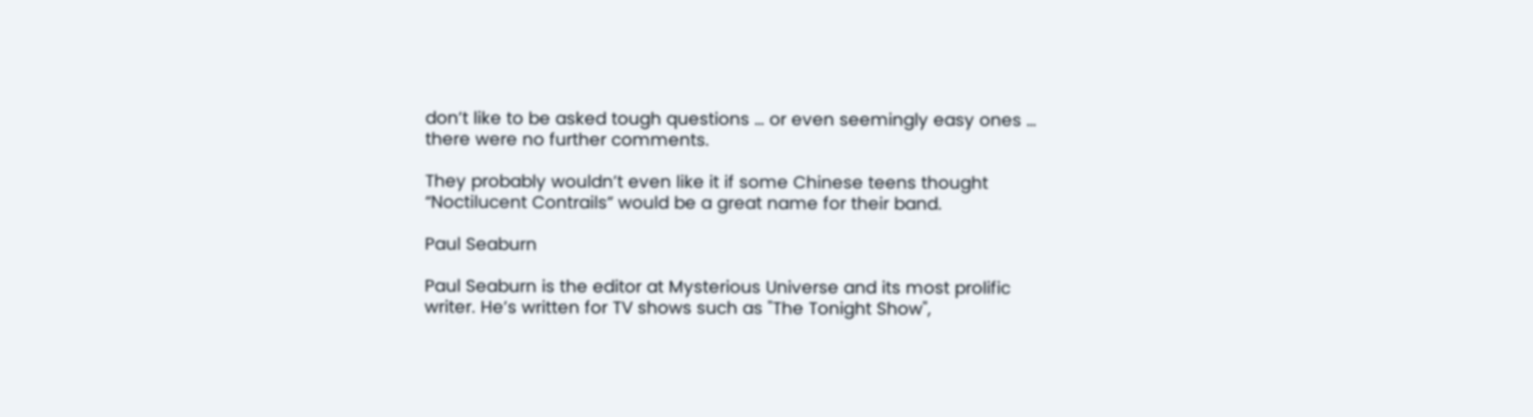don’t like to be asked tough questions … or even seemingly easy ones … there were no further comments.

They probably wouldn’t even like it if some Chinese teens thought “Noctilucent Contrails” would be a great name for their band.

Paul Seaburn

Paul Seaburn is the editor at Mysterious Universe and its most prolific writer. He’s written for TV shows such as "The Tonight Show",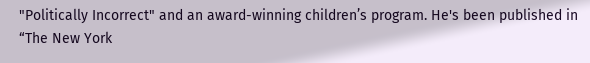"Politically Incorrect" and an award-winning children’s program. He's been published in “The New York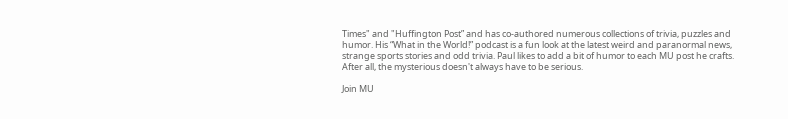Times" and "Huffington Post” and has co-authored numerous collections of trivia, puzzles and humor. His “What in the World!” podcast is a fun look at the latest weird and paranormal news, strange sports stories and odd trivia. Paul likes to add a bit of humor to each MU post he crafts. After all, the mysterious doesn't always have to be serious.

Join MU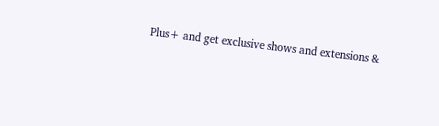Plus+ and get exclusive shows and extensions &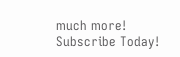much more! Subscribe Today!